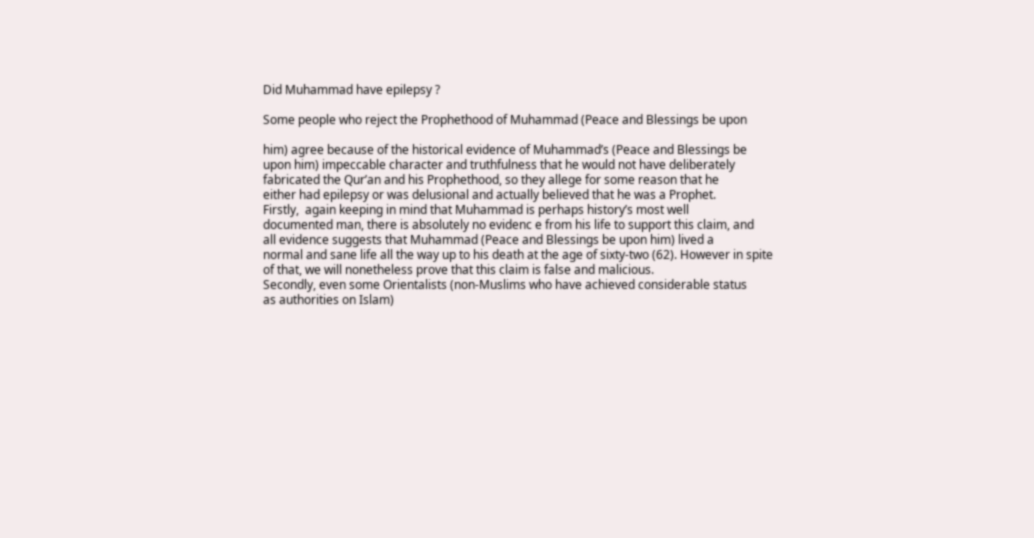Did Muhammad have epilepsy ?

Some people who reject the Prophethood of Muhammad (Peace and Blessings be upon

him) agree because of the historical evidence of Muhammad’s (Peace and Blessings be
upon him) impeccable character and truthfulness that he would not have deliberately
fabricated the Qur’an and his Prophethood, so they allege for some reason that he
either had epilepsy or was delusional and actually believed that he was a Prophet.
Firstly,  again keeping in mind that Muhammad is perhaps history’s most well
documented man, there is absolutely no evidenc e from his life to support this claim, and
all evidence suggests that Muhammad (Peace and Blessings be upon him) lived a
normal and sane life all the way up to his death at the age of sixty-two (62). However in spite
of that, we will nonetheless prove that this claim is false and malicious.
Secondly, even some Orientalists (non-Muslims who have achieved considerable status
as authorities on Islam)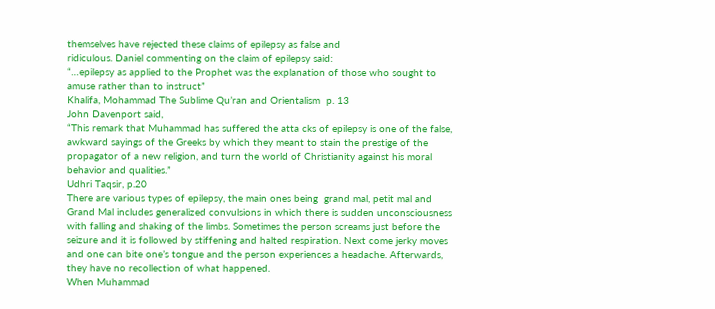themselves have rejected these claims of epilepsy as false and
ridiculous. Daniel commenting on the claim of epilepsy said:
“…epilepsy as applied to the Prophet was the explanation of those who sought to
amuse rather than to instruct”
Khalifa, Mohammad The Sublime Qu’ran and Orientalism  p. 13
John Davenport said,
“This remark that Muhammad has suffered the atta cks of epilepsy is one of the false,
awkward sayings of the Greeks by which they meant to stain the prestige of the
propagator of a new religion, and turn the world of Christianity against his moral
behavior and qualities.”
Udhri Taqsir, p.20
There are various types of epilepsy, the main ones being  grand mal, petit mal and
Grand Mal includes generalized convulsions in which there is sudden unconsciousness
with falling and shaking of the limbs. Sometimes the person screams just before the
seizure and it is followed by stiffening and halted respiration. Next come jerky moves
and one can bite one’s tongue and the person experiences a headache. Afterwards,
they have no recollection of what happened.
When Muhammad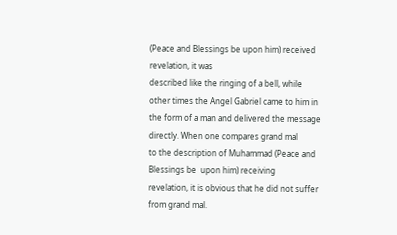(Peace and Blessings be upon him) received revelation, it was
described like the ringing of a bell, while other times the Angel Gabriel came to him in
the form of a man and delivered the message directly. When one compares grand mal
to the description of Muhammad (Peace and Blessings be  upon him) receiving
revelation, it is obvious that he did not suffer from grand mal.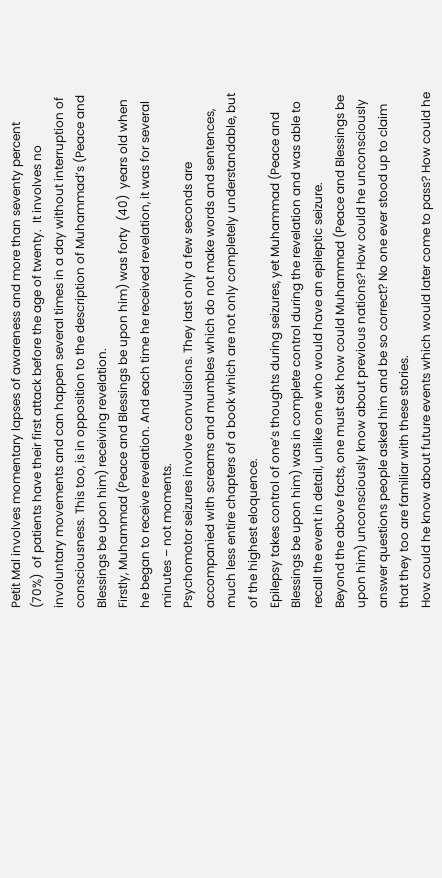Petit Mal involves momentary lapses of awareness and more than seventy percent
(70%)  of patients have their first attack before the age of twenty.  It involves no
involuntary movements and can happen several times in a day without interruption of
consciousness. This too, is in opposition to the description of Muhammad’s (Peace and
Blessings be upon him) receiving revelation.
Firstly, Muhammad (Peace and Blessings be upon him) was forty  (40)  years old when
he began to receive revelation. And each time he received revelation, it was for several
minutes – not moments.
Psychomotor seizures involve convulsions. They last only a few seconds are
accompanied with screams and mumbles which do not make words and sentences,
much less entire chapters of a book which are not only completely understandable, but
of the highest eloquence.
Epilepsy takes control of one’s thoughts during seizures, yet Muhammad (Peace and
Blessings be upon him) was in complete control during the revelation and was able to
recall the event in detail, unlike one who would have an epileptic seizure.
Beyond the above facts, one must ask how could Muhammad (Peace and Blessings be
upon him) unconsciously know about previous nations? How could he unconsciously
answer questions people asked him and be so correct? No one ever stood up to claim
that they too are familiar with these stories.
How could he know about future events which would later come to pass? How could he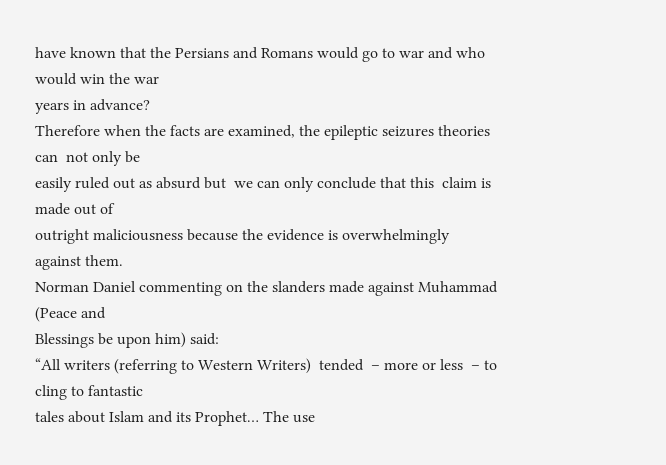have known that the Persians and Romans would go to war and who would win the war
years in advance?
Therefore when the facts are examined, the epileptic seizures theories can  not only be
easily ruled out as absurd but  we can only conclude that this  claim is made out of
outright maliciousness because the evidence is overwhelmingly against them.
Norman Daniel commenting on the slanders made against Muhammad (Peace and
Blessings be upon him) said:
“All writers (referring to Western Writers)  tended  – more or less  – to cling to fantastic
tales about Islam and its Prophet… The use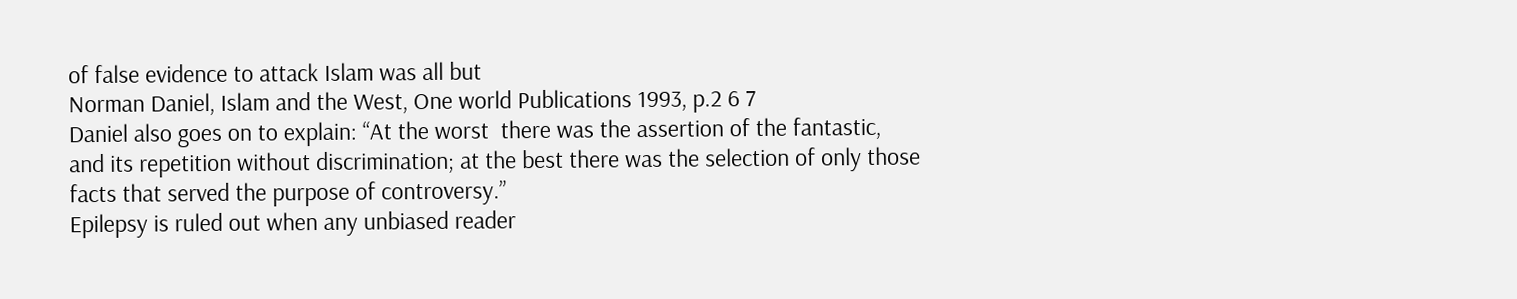of false evidence to attack Islam was all but
Norman Daniel, Islam and the West, One world Publications 1993, p.2 6 7
Daniel also goes on to explain: “At the worst  there was the assertion of the fantastic,
and its repetition without discrimination; at the best there was the selection of only those
facts that served the purpose of controversy.”
Epilepsy is ruled out when any unbiased reader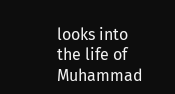looks into the life of
Muhammad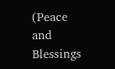(Peace and Blessings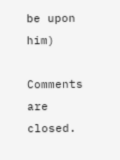be upon him)

Comments are closed.